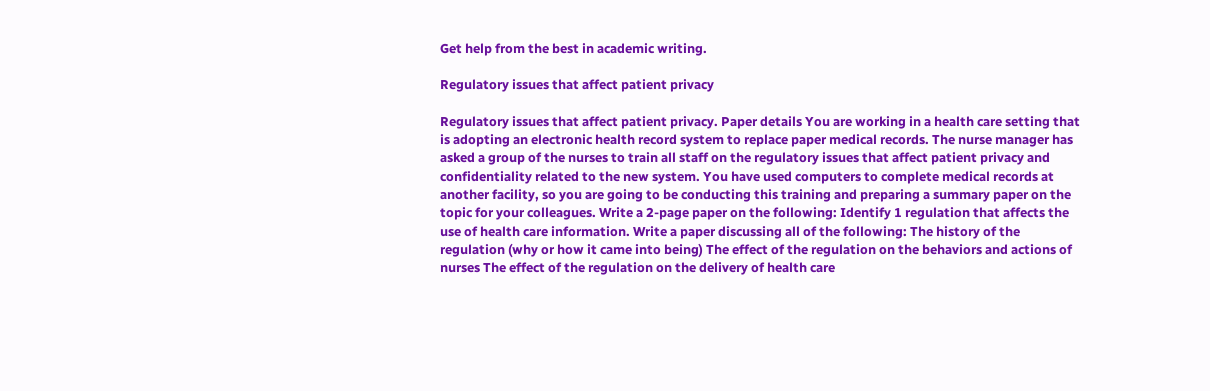Get help from the best in academic writing.

Regulatory issues that affect patient privacy

Regulatory issues that affect patient privacy. Paper details You are working in a health care setting that is adopting an electronic health record system to replace paper medical records. The nurse manager has asked a group of the nurses to train all staff on the regulatory issues that affect patient privacy and confidentiality related to the new system. You have used computers to complete medical records at another facility, so you are going to be conducting this training and preparing a summary paper on the topic for your colleagues. Write a 2-page paper on the following: Identify 1 regulation that affects the use of health care information. Write a paper discussing all of the following: The history of the regulation (why or how it came into being) The effect of the regulation on the behaviors and actions of nurses The effect of the regulation on the delivery of health care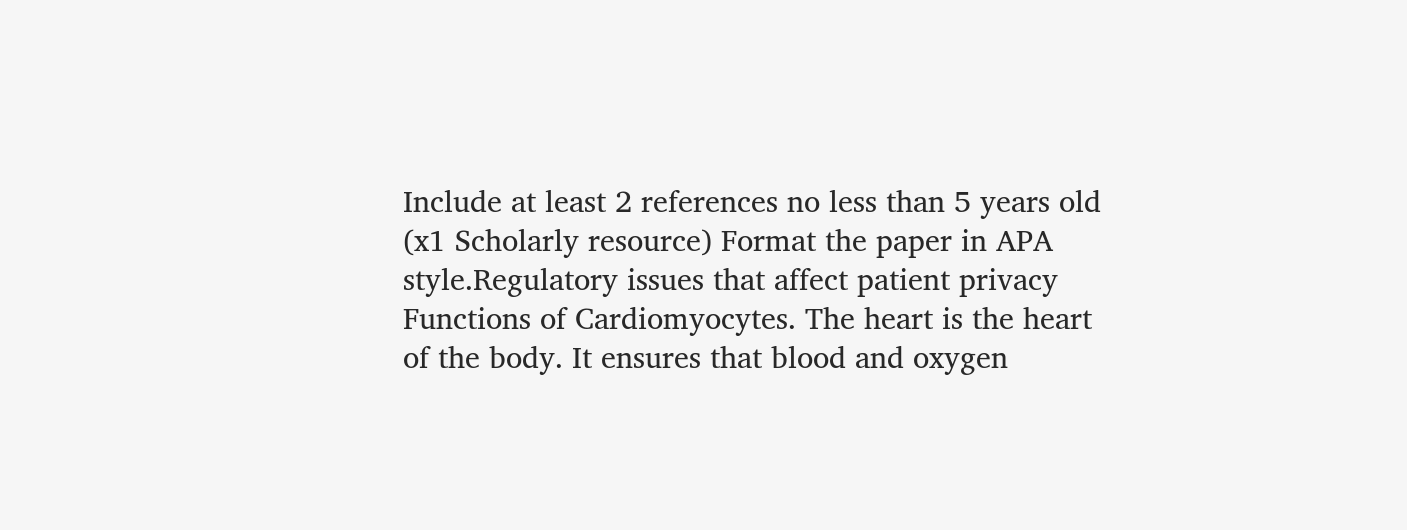Include at least 2 references no less than 5 years old (x1 Scholarly resource) Format the paper in APA style.Regulatory issues that affect patient privacy
Functions of Cardiomyocytes. The heart is the heart of the body. It ensures that blood and oxygen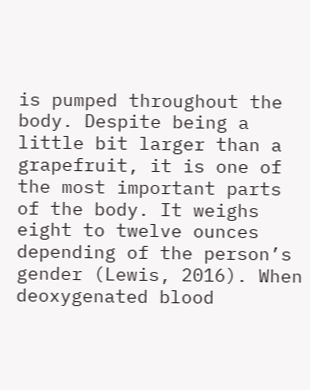is pumped throughout the body. Despite being a little bit larger than a grapefruit, it is one of the most important parts of the body. It weighs eight to twelve ounces depending of the person’s gender (Lewis, 2016). When deoxygenated blood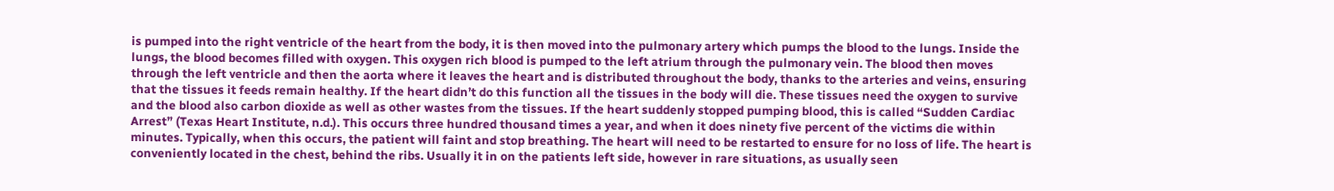is pumped into the right ventricle of the heart from the body, it is then moved into the pulmonary artery which pumps the blood to the lungs. Inside the lungs, the blood becomes filled with oxygen. This oxygen rich blood is pumped to the left atrium through the pulmonary vein. The blood then moves through the left ventricle and then the aorta where it leaves the heart and is distributed throughout the body, thanks to the arteries and veins, ensuring that the tissues it feeds remain healthy. If the heart didn’t do this function all the tissues in the body will die. These tissues need the oxygen to survive and the blood also carbon dioxide as well as other wastes from the tissues. If the heart suddenly stopped pumping blood, this is called “Sudden Cardiac Arrest” (Texas Heart Institute, n.d.). This occurs three hundred thousand times a year, and when it does ninety five percent of the victims die within minutes. Typically, when this occurs, the patient will faint and stop breathing. The heart will need to be restarted to ensure for no loss of life. The heart is conveniently located in the chest, behind the ribs. Usually it in on the patients left side, however in rare situations, as usually seen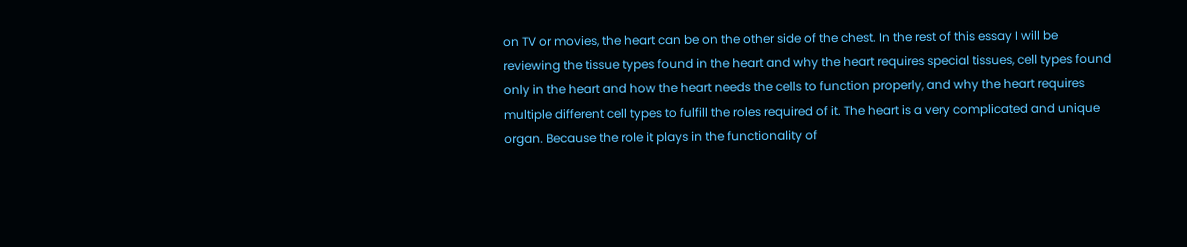on TV or movies, the heart can be on the other side of the chest. In the rest of this essay I will be reviewing the tissue types found in the heart and why the heart requires special tissues, cell types found only in the heart and how the heart needs the cells to function properly, and why the heart requires multiple different cell types to fulfill the roles required of it. The heart is a very complicated and unique organ. Because the role it plays in the functionality of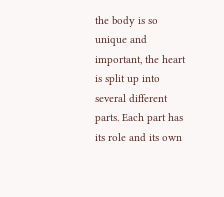the body is so unique and important, the heart is split up into several different parts. Each part has its role and its own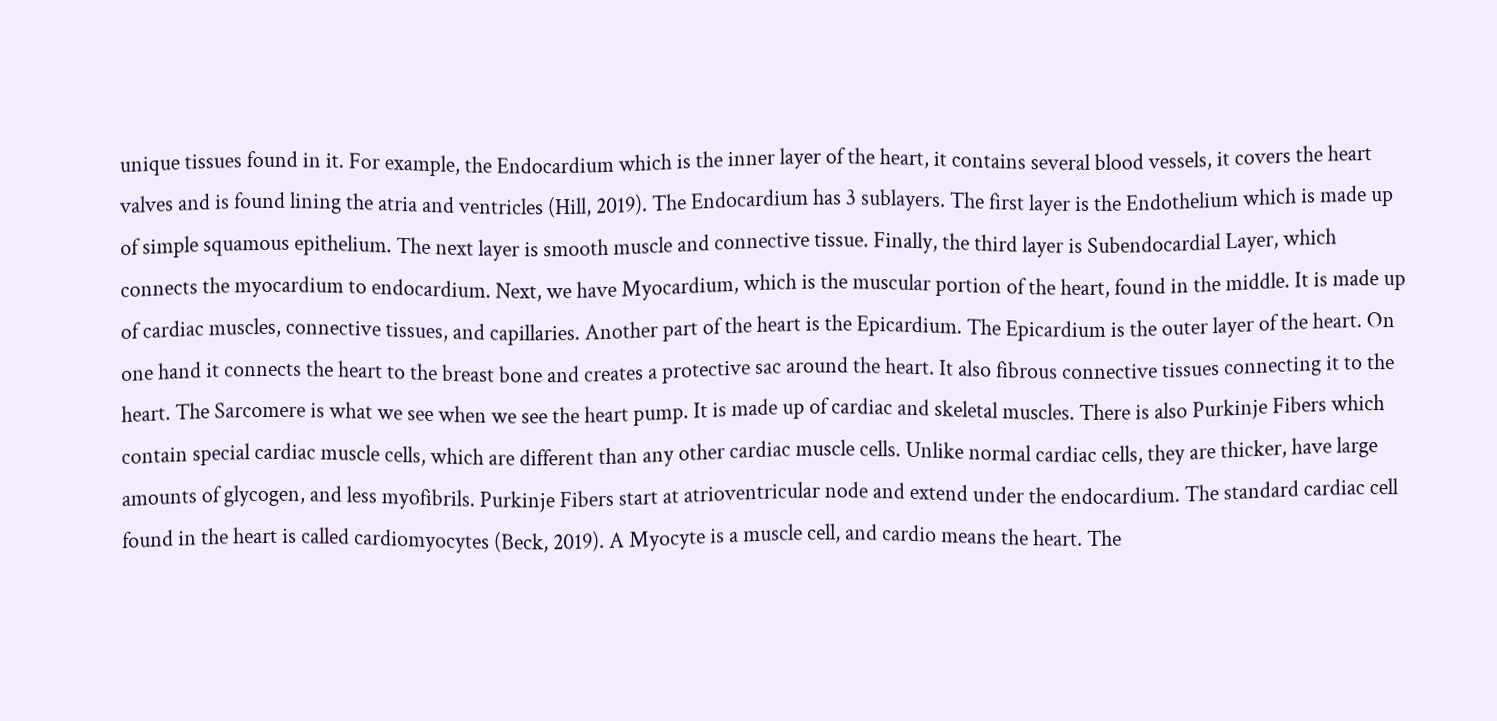unique tissues found in it. For example, the Endocardium which is the inner layer of the heart, it contains several blood vessels, it covers the heart valves and is found lining the atria and ventricles (Hill, 2019). The Endocardium has 3 sublayers. The first layer is the Endothelium which is made up of simple squamous epithelium. The next layer is smooth muscle and connective tissue. Finally, the third layer is Subendocardial Layer, which connects the myocardium to endocardium. Next, we have Myocardium, which is the muscular portion of the heart, found in the middle. It is made up of cardiac muscles, connective tissues, and capillaries. Another part of the heart is the Epicardium. The Epicardium is the outer layer of the heart. On one hand it connects the heart to the breast bone and creates a protective sac around the heart. It also fibrous connective tissues connecting it to the heart. The Sarcomere is what we see when we see the heart pump. It is made up of cardiac and skeletal muscles. There is also Purkinje Fibers which contain special cardiac muscle cells, which are different than any other cardiac muscle cells. Unlike normal cardiac cells, they are thicker, have large amounts of glycogen, and less myofibrils. Purkinje Fibers start at atrioventricular node and extend under the endocardium. The standard cardiac cell found in the heart is called cardiomyocytes (Beck, 2019). A Myocyte is a muscle cell, and cardio means the heart. The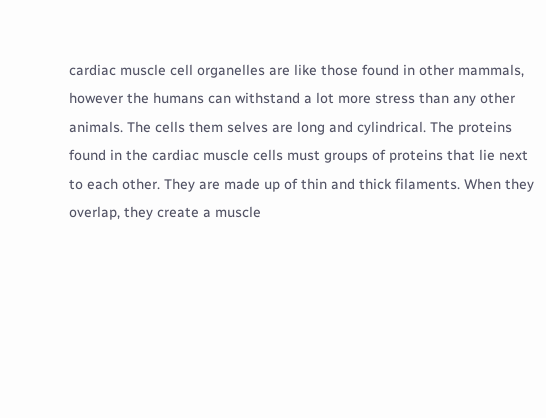cardiac muscle cell organelles are like those found in other mammals, however the humans can withstand a lot more stress than any other animals. The cells them selves are long and cylindrical. The proteins found in the cardiac muscle cells must groups of proteins that lie next to each other. They are made up of thin and thick filaments. When they overlap, they create a muscle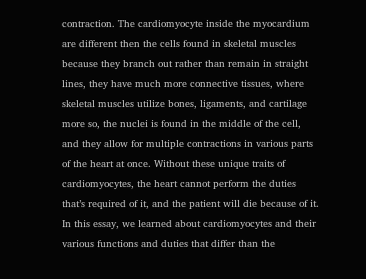contraction. The cardiomyocyte inside the myocardium are different then the cells found in skeletal muscles because they branch out rather than remain in straight lines, they have much more connective tissues, where skeletal muscles utilize bones, ligaments, and cartilage more so, the nuclei is found in the middle of the cell, and they allow for multiple contractions in various parts of the heart at once. Without these unique traits of cardiomyocytes, the heart cannot perform the duties that’s required of it, and the patient will die because of it. In this essay, we learned about cardiomyocytes and their various functions and duties that differ than the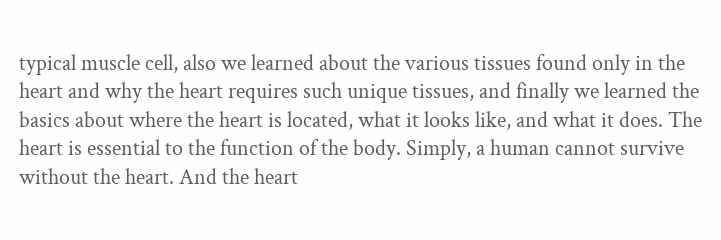typical muscle cell, also we learned about the various tissues found only in the heart and why the heart requires such unique tissues, and finally we learned the basics about where the heart is located, what it looks like, and what it does. The heart is essential to the function of the body. Simply, a human cannot survive without the heart. And the heart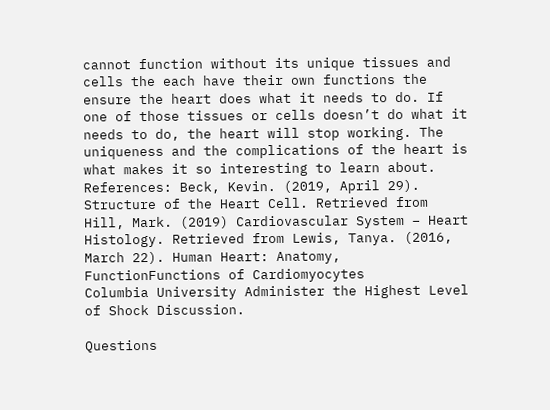cannot function without its unique tissues and cells the each have their own functions the ensure the heart does what it needs to do. If one of those tissues or cells doesn’t do what it needs to do, the heart will stop working. The uniqueness and the complications of the heart is what makes it so interesting to learn about. References: Beck, Kevin. (2019, April 29). Structure of the Heart Cell. Retrieved from Hill, Mark. (2019) Cardiovascular System – Heart Histology. Retrieved from Lewis, Tanya. (2016, March 22). Human Heart: Anatomy, FunctionFunctions of Cardiomyocytes
Columbia University Administer the Highest Level of Shock Discussion.

Questions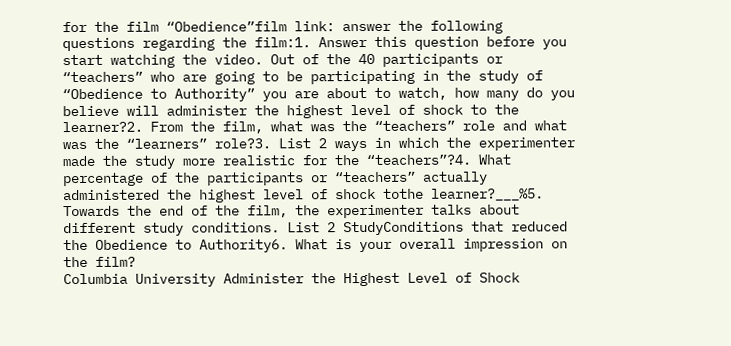for the film “Obedience”film link: answer the following questions regarding the film:1. Answer this question before you start watching the video. Out of the 40 participants or “teachers” who are going to be participating in the study of “Obedience to Authority” you are about to watch, how many do you believe will administer the highest level of shock to the learner?2. From the film, what was the “teachers” role and what was the “learners” role?3. List 2 ways in which the experimenter made the study more realistic for the “teachers”?4. What percentage of the participants or “teachers” actually administered the highest level of shock tothe learner?___%5. Towards the end of the film, the experimenter talks about different study conditions. List 2 StudyConditions that reduced the Obedience to Authority6. What is your overall impression on the film?
Columbia University Administer the Highest Level of Shock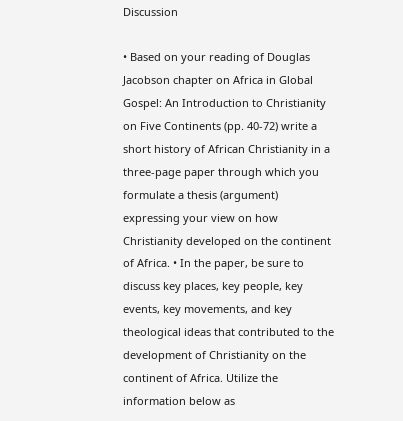Discussion

• Based on your reading of Douglas Jacobson chapter on Africa in Global Gospel: An Introduction to Christianity on Five Continents (pp. 40-72) write a short history of African Christianity in a three-page paper through which you formulate a thesis (argument) expressing your view on how Christianity developed on the continent of Africa. • In the paper, be sure to discuss key places, key people, key events, key movements, and key theological ideas that contributed to the development of Christianity on the continent of Africa. Utilize the information below as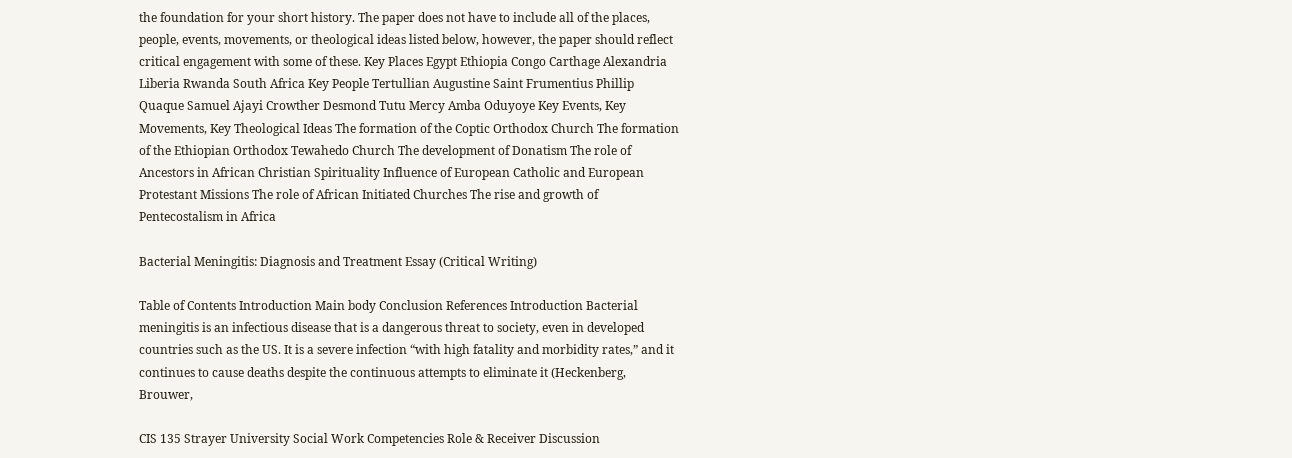the foundation for your short history. The paper does not have to include all of the places, people, events, movements, or theological ideas listed below, however, the paper should reflect critical engagement with some of these. Key Places Egypt Ethiopia Congo Carthage Alexandria Liberia Rwanda South Africa Key People Tertullian Augustine Saint Frumentius Phillip Quaque Samuel Ajayi Crowther Desmond Tutu Mercy Amba Oduyoye Key Events, Key Movements, Key Theological Ideas The formation of the Coptic Orthodox Church The formation of the Ethiopian Orthodox Tewahedo Church The development of Donatism The role of Ancestors in African Christian Spirituality Influence of European Catholic and European Protestant Missions The role of African Initiated Churches The rise and growth of Pentecostalism in Africa

Bacterial Meningitis: Diagnosis and Treatment Essay (Critical Writing)

Table of Contents Introduction Main body Conclusion References Introduction Bacterial meningitis is an infectious disease that is a dangerous threat to society, even in developed countries such as the US. It is a severe infection “with high fatality and morbidity rates,” and it continues to cause deaths despite the continuous attempts to eliminate it (Heckenberg, Brouwer,

CIS 135 Strayer University Social Work Competencies Role & Receiver Discussion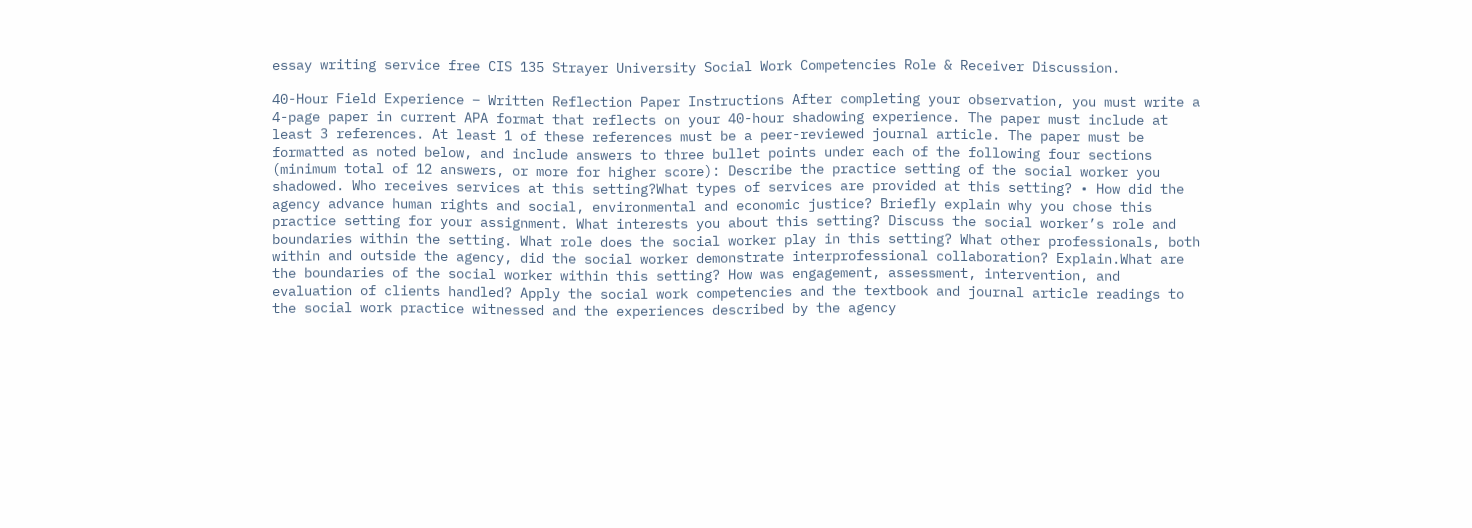essay writing service free CIS 135 Strayer University Social Work Competencies Role & Receiver Discussion.

40-Hour Field Experience – Written Reflection Paper Instructions After completing your observation, you must write a 4-page paper in current APA format that reflects on your 40-hour shadowing experience. The paper must include at least 3 references. At least 1 of these references must be a peer-reviewed journal article. The paper must be formatted as noted below, and include answers to three bullet points under each of the following four sections (minimum total of 12 answers, or more for higher score): Describe the practice setting of the social worker you shadowed. Who receives services at this setting?What types of services are provided at this setting? • How did the agency advance human rights and social, environmental and economic justice? Briefly explain why you chose this practice setting for your assignment. What interests you about this setting? Discuss the social worker’s role and boundaries within the setting. What role does the social worker play in this setting? What other professionals, both within and outside the agency, did the social worker demonstrate interprofessional collaboration? Explain.What are the boundaries of the social worker within this setting? How was engagement, assessment, intervention, and evaluation of clients handled? Apply the social work competencies and the textbook and journal article readings to the social work practice witnessed and the experiences described by the agency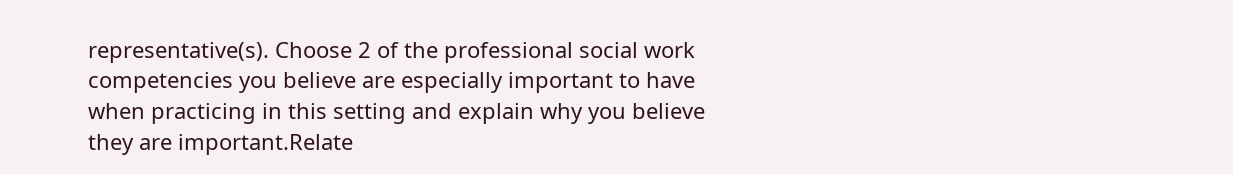representative(s). Choose 2 of the professional social work competencies you believe are especially important to have when practicing in this setting and explain why you believe they are important.Relate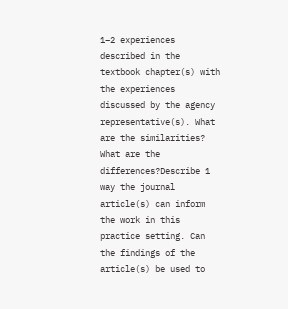1–2 experiences described in the textbook chapter(s) with the experiences discussed by the agency representative(s). What are the similarities? What are the differences?Describe 1 way the journal article(s) can inform the work in this practice setting. Can the findings of the article(s) be used to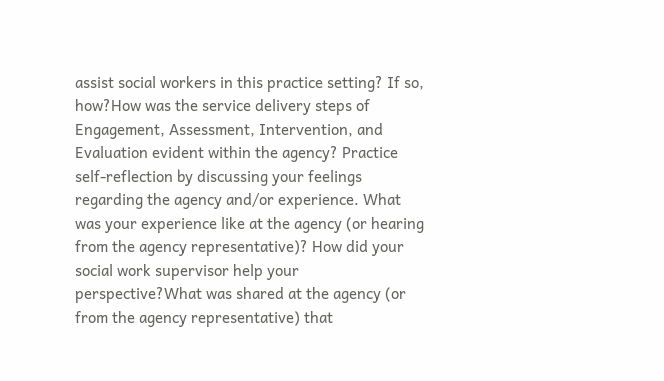assist social workers in this practice setting? If so, how?How was the service delivery steps of Engagement, Assessment, Intervention, and Evaluation evident within the agency? Practice self-reflection by discussing your feelings regarding the agency and/or experience. What was your experience like at the agency (or hearing from the agency representative)? How did your social work supervisor help your perspective?What was shared at the agency (or from the agency representative) that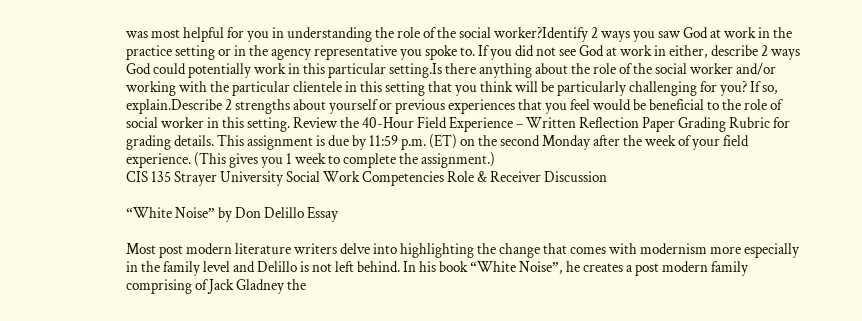was most helpful for you in understanding the role of the social worker?Identify 2 ways you saw God at work in the practice setting or in the agency representative you spoke to. If you did not see God at work in either, describe 2 ways God could potentially work in this particular setting.Is there anything about the role of the social worker and/or working with the particular clientele in this setting that you think will be particularly challenging for you? If so, explain.Describe 2 strengths about yourself or previous experiences that you feel would be beneficial to the role of social worker in this setting. Review the 40-Hour Field Experience – Written Reflection Paper Grading Rubric for grading details. This assignment is due by 11:59 p.m. (ET) on the second Monday after the week of your field experience. (This gives you 1 week to complete the assignment.)
CIS 135 Strayer University Social Work Competencies Role & Receiver Discussion

“White Noise” by Don Delillo Essay

Most post modern literature writers delve into highlighting the change that comes with modernism more especially in the family level and Delillo is not left behind. In his book “White Noise”, he creates a post modern family comprising of Jack Gladney the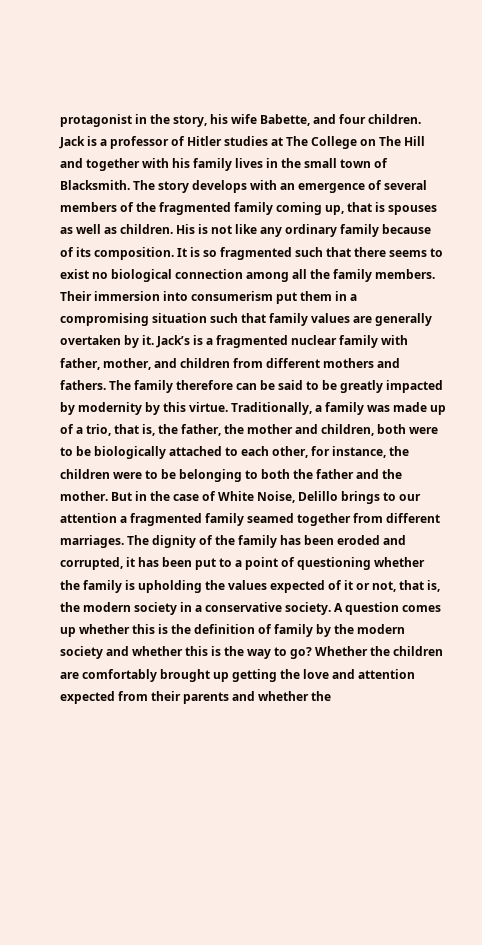protagonist in the story, his wife Babette, and four children. Jack is a professor of Hitler studies at The College on The Hill and together with his family lives in the small town of Blacksmith. The story develops with an emergence of several members of the fragmented family coming up, that is spouses as well as children. His is not like any ordinary family because of its composition. It is so fragmented such that there seems to exist no biological connection among all the family members. Their immersion into consumerism put them in a compromising situation such that family values are generally overtaken by it. Jack’s is a fragmented nuclear family with father, mother, and children from different mothers and fathers. The family therefore can be said to be greatly impacted by modernity by this virtue. Traditionally, a family was made up of a trio, that is, the father, the mother and children, both were to be biologically attached to each other, for instance, the children were to be belonging to both the father and the mother. But in the case of White Noise, Delillo brings to our attention a fragmented family seamed together from different marriages. The dignity of the family has been eroded and corrupted, it has been put to a point of questioning whether the family is upholding the values expected of it or not, that is, the modern society in a conservative society. A question comes up whether this is the definition of family by the modern society and whether this is the way to go? Whether the children are comfortably brought up getting the love and attention expected from their parents and whether the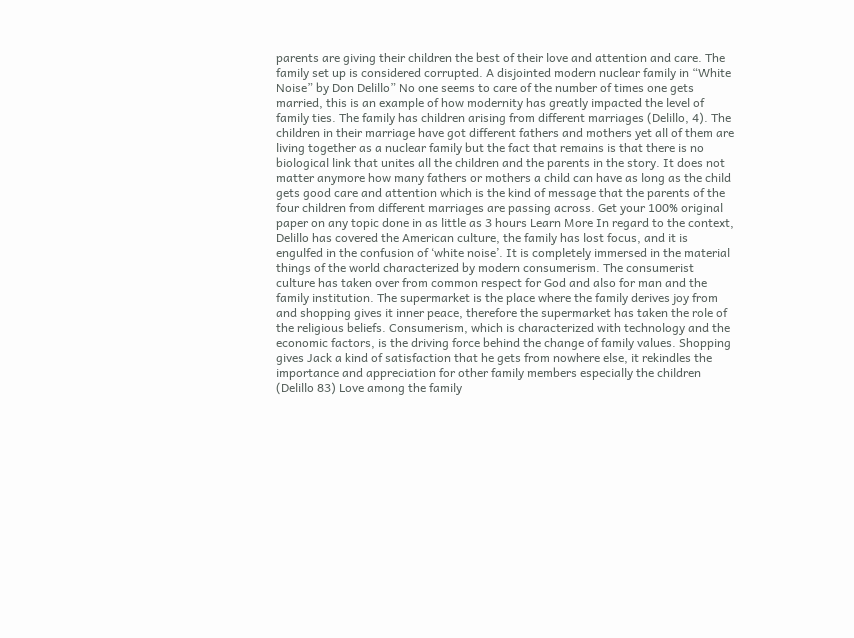parents are giving their children the best of their love and attention and care. The family set up is considered corrupted. A disjointed modern nuclear family in “White Noise” by Don Delillo” No one seems to care of the number of times one gets married, this is an example of how modernity has greatly impacted the level of family ties. The family has children arising from different marriages (Delillo, 4). The children in their marriage have got different fathers and mothers yet all of them are living together as a nuclear family but the fact that remains is that there is no biological link that unites all the children and the parents in the story. It does not matter anymore how many fathers or mothers a child can have as long as the child gets good care and attention which is the kind of message that the parents of the four children from different marriages are passing across. Get your 100% original paper on any topic done in as little as 3 hours Learn More In regard to the context, Delillo has covered the American culture, the family has lost focus, and it is engulfed in the confusion of ‘white noise’. It is completely immersed in the material things of the world characterized by modern consumerism. The consumerist culture has taken over from common respect for God and also for man and the family institution. The supermarket is the place where the family derives joy from and shopping gives it inner peace, therefore the supermarket has taken the role of the religious beliefs. Consumerism, which is characterized with technology and the economic factors, is the driving force behind the change of family values. Shopping gives Jack a kind of satisfaction that he gets from nowhere else, it rekindles the importance and appreciation for other family members especially the children (Delillo 83) Love among the family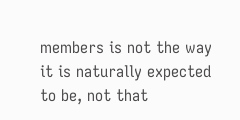members is not the way it is naturally expected to be, not that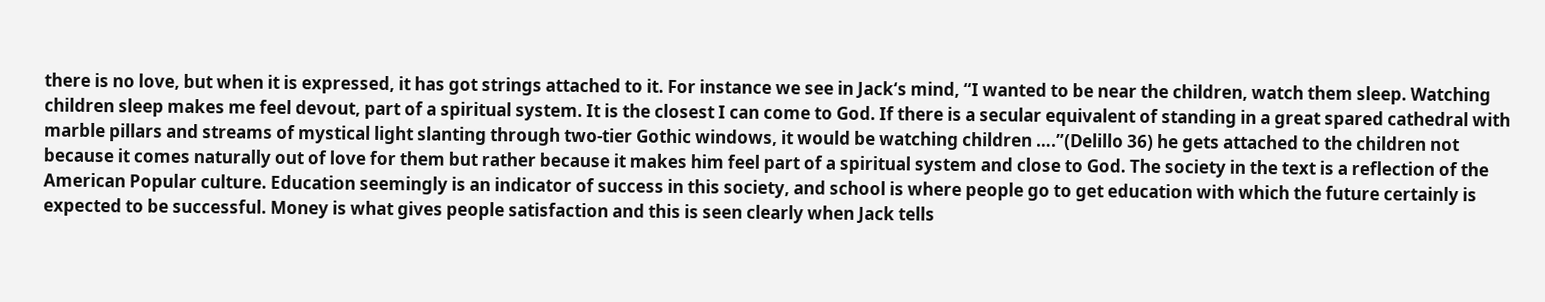there is no love, but when it is expressed, it has got strings attached to it. For instance we see in Jack‘s mind, “I wanted to be near the children, watch them sleep. Watching children sleep makes me feel devout, part of a spiritual system. It is the closest I can come to God. If there is a secular equivalent of standing in a great spared cathedral with marble pillars and streams of mystical light slanting through two-tier Gothic windows, it would be watching children ….”(Delillo 36) he gets attached to the children not because it comes naturally out of love for them but rather because it makes him feel part of a spiritual system and close to God. The society in the text is a reflection of the American Popular culture. Education seemingly is an indicator of success in this society, and school is where people go to get education with which the future certainly is expected to be successful. Money is what gives people satisfaction and this is seen clearly when Jack tells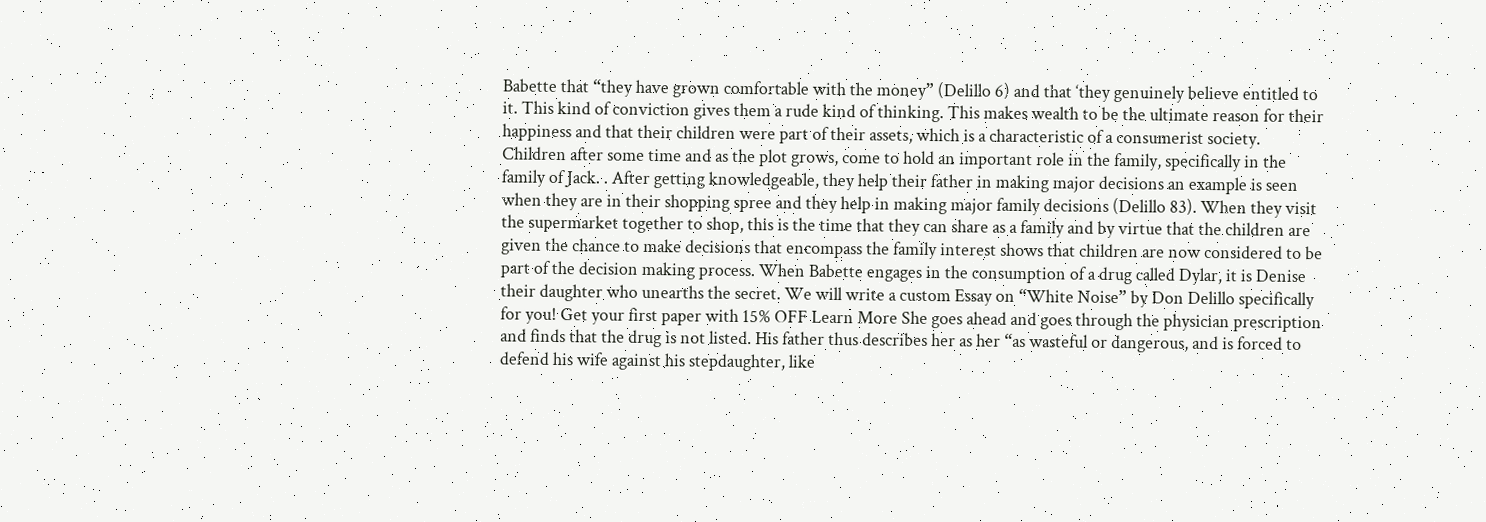Babette that “they have grown comfortable with the money” (Delillo 6) and that ‘they genuinely believe entitled to it. This kind of conviction gives them a rude kind of thinking. This makes wealth to be the ultimate reason for their happiness and that their children were part of their assets, which is a characteristic of a consumerist society. Children after some time and as the plot grows, come to hold an important role in the family, specifically in the family of Jack. . After getting knowledgeable, they help their father in making major decisions an example is seen when they are in their shopping spree and they help in making major family decisions (Delillo 83). When they visit the supermarket together to shop, this is the time that they can share as a family and by virtue that the children are given the chance to make decisions that encompass the family interest shows that children are now considered to be part of the decision making process. When Babette engages in the consumption of a drug called Dylar, it is Denise their daughter who unearths the secret. We will write a custom Essay on “White Noise” by Don Delillo specifically for you! Get your first paper with 15% OFF Learn More She goes ahead and goes through the physician prescription and finds that the drug is not listed. His father thus describes her as her “as wasteful or dangerous, and is forced to defend his wife against his stepdaughter, like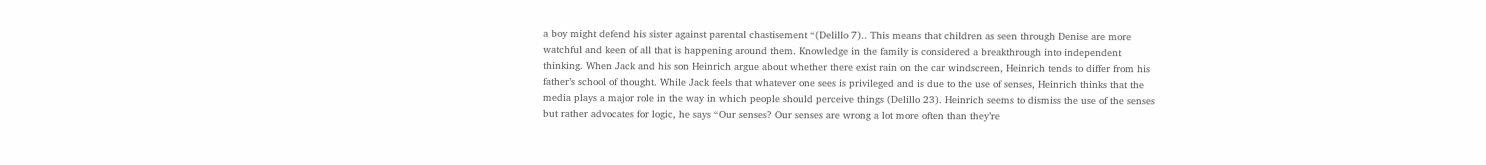a boy might defend his sister against parental chastisement “(Delillo 7).. This means that children as seen through Denise are more watchful and keen of all that is happening around them. Knowledge in the family is considered a breakthrough into independent thinking. When Jack and his son Heinrich argue about whether there exist rain on the car windscreen, Heinrich tends to differ from his father’s school of thought. While Jack feels that whatever one sees is privileged and is due to the use of senses, Heinrich thinks that the media plays a major role in the way in which people should perceive things (Delillo 23). Heinrich seems to dismiss the use of the senses but rather advocates for logic, he says “Our senses? Our senses are wrong a lot more often than they’re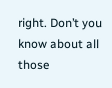right. Don’t you know about all those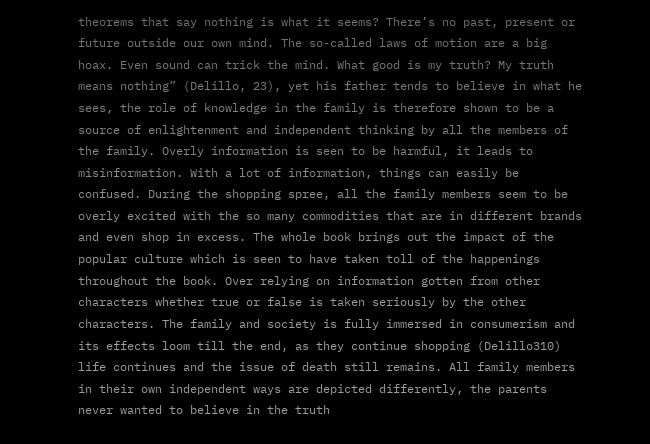theorems that say nothing is what it seems? There’s no past, present or future outside our own mind. The so-called laws of motion are a big hoax. Even sound can trick the mind. What good is my truth? My truth means nothing” (Delillo, 23), yet his father tends to believe in what he sees, the role of knowledge in the family is therefore shown to be a source of enlightenment and independent thinking by all the members of the family. Overly information is seen to be harmful, it leads to misinformation. With a lot of information, things can easily be confused. During the shopping spree, all the family members seem to be overly excited with the so many commodities that are in different brands and even shop in excess. The whole book brings out the impact of the popular culture which is seen to have taken toll of the happenings throughout the book. Over relying on information gotten from other characters whether true or false is taken seriously by the other characters. The family and society is fully immersed in consumerism and its effects loom till the end, as they continue shopping (Delillo310) life continues and the issue of death still remains. All family members in their own independent ways are depicted differently, the parents never wanted to believe in the truth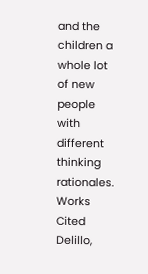and the children a whole lot of new people with different thinking rationales. Works Cited Delillo,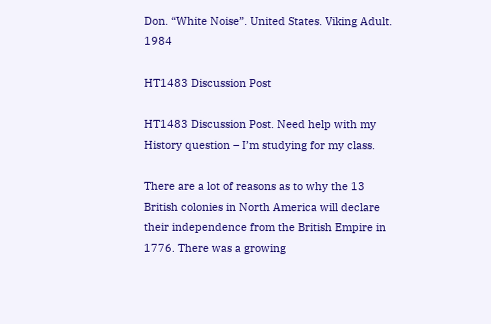Don. “White Noise”. United States. Viking Adult. 1984

HT1483 Discussion Post

HT1483 Discussion Post. Need help with my History question – I’m studying for my class.

There are a lot of reasons as to why the 13 British colonies in North America will declare their independence from the British Empire in 1776. There was a growing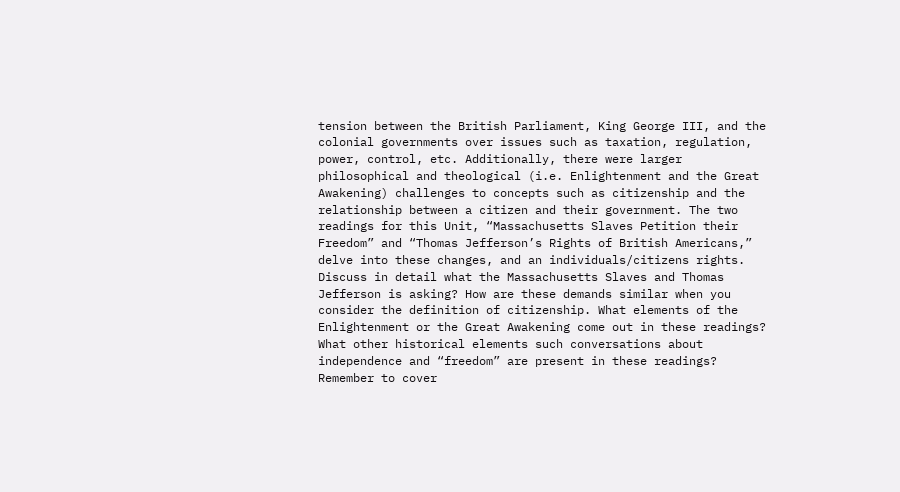tension between the British Parliament, King George III, and the colonial governments over issues such as taxation, regulation, power, control, etc. Additionally, there were larger philosophical and theological (i.e. Enlightenment and the Great Awakening) challenges to concepts such as citizenship and the relationship between a citizen and their government. The two readings for this Unit, “Massachusetts Slaves Petition their Freedom” and “Thomas Jefferson’s Rights of British Americans,” delve into these changes, and an individuals/citizens rights. Discuss in detail what the Massachusetts Slaves and Thomas Jefferson is asking? How are these demands similar when you consider the definition of citizenship. What elements of the Enlightenment or the Great Awakening come out in these readings? What other historical elements such conversations about independence and “freedom” are present in these readings?
Remember to cover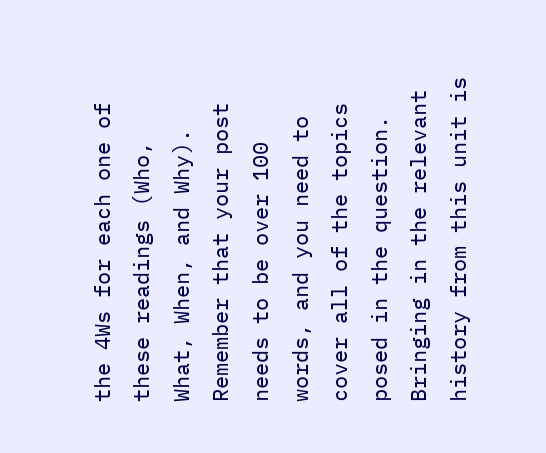the 4Ws for each one of these readings (Who, What, When, and Why).
Remember that your post needs to be over 100 words, and you need to cover all of the topics posed in the question. Bringing in the relevant history from this unit is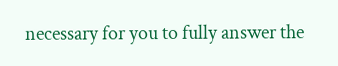necessary for you to fully answer the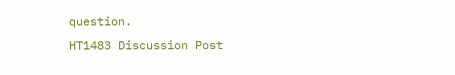question.
HT1483 Discussion Post